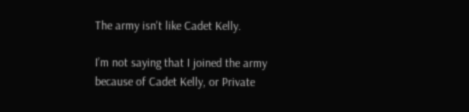The army isn't like Cadet Kelly.

I’m not saying that I joined the army because of Cadet Kelly, or Private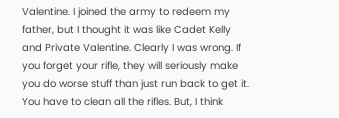Valentine. I joined the army to redeem my father, but I thought it was like Cadet Kelly and Private Valentine. Clearly I was wrong. If you forget your rifle, they will seriously make you do worse stuff than just run back to get it. You have to clean all the rifles. But, I think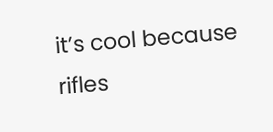it’s cool because rifles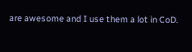are awesome and I use them a lot in CoD.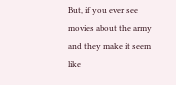But, if you ever see movies about the army and they make it seem like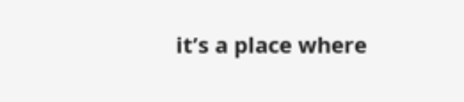it’s a place where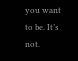you want to be. It’s not.